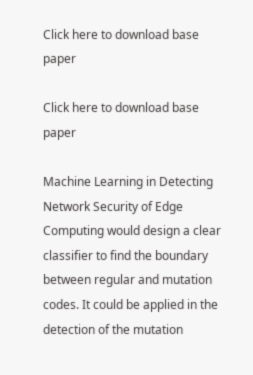Click here to download base paper

Click here to download base paper

Machine Learning in Detecting Network Security of Edge Computing would design a clear classifier to find the boundary between regular and mutation codes. It could be applied in the detection of the mutation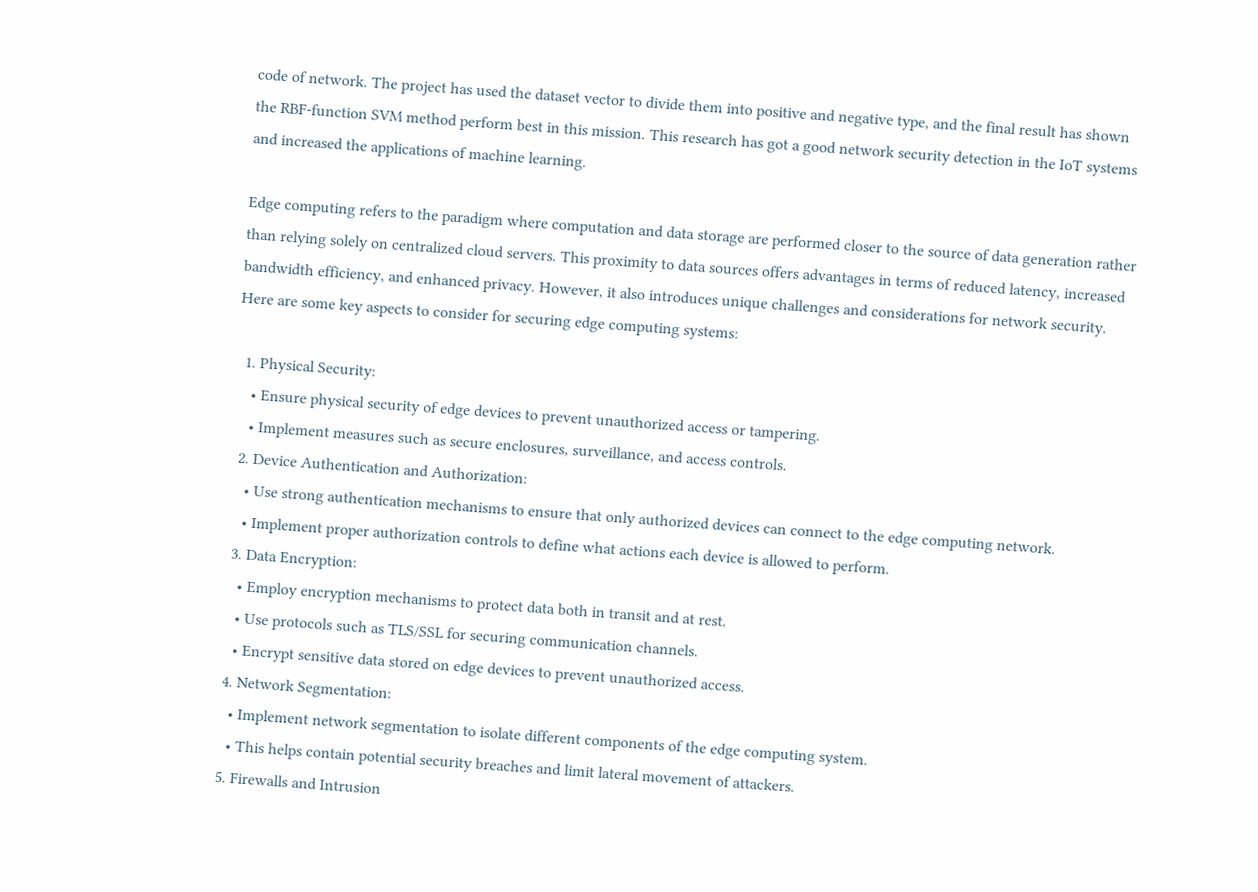code of network. The project has used the dataset vector to divide them into positive and negative type, and the final result has shown the RBF-function SVM method perform best in this mission. This research has got a good network security detection in the IoT systems and increased the applications of machine learning.

Edge computing refers to the paradigm where computation and data storage are performed closer to the source of data generation rather than relying solely on centralized cloud servers. This proximity to data sources offers advantages in terms of reduced latency, increased bandwidth efficiency, and enhanced privacy. However, it also introduces unique challenges and considerations for network security. Here are some key aspects to consider for securing edge computing systems:

  1. Physical Security:
    • Ensure physical security of edge devices to prevent unauthorized access or tampering.
    • Implement measures such as secure enclosures, surveillance, and access controls.
  2. Device Authentication and Authorization:
    • Use strong authentication mechanisms to ensure that only authorized devices can connect to the edge computing network.
    • Implement proper authorization controls to define what actions each device is allowed to perform.
  3. Data Encryption:
    • Employ encryption mechanisms to protect data both in transit and at rest.
    • Use protocols such as TLS/SSL for securing communication channels.
    • Encrypt sensitive data stored on edge devices to prevent unauthorized access.
  4. Network Segmentation:
    • Implement network segmentation to isolate different components of the edge computing system.
    • This helps contain potential security breaches and limit lateral movement of attackers.
  5. Firewalls and Intrusion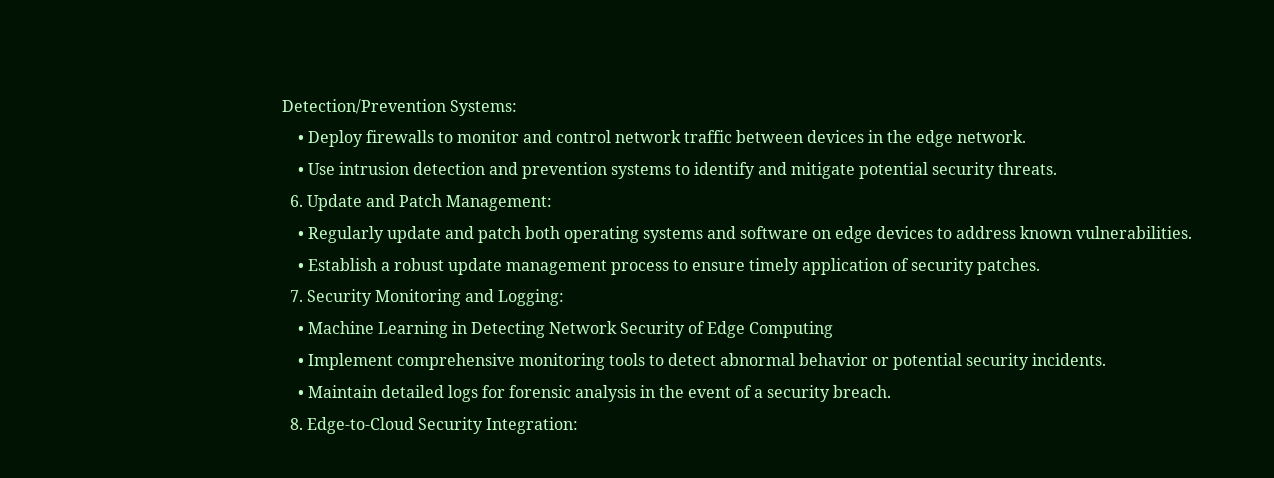Detection/Prevention Systems:
    • Deploy firewalls to monitor and control network traffic between devices in the edge network.
    • Use intrusion detection and prevention systems to identify and mitigate potential security threats.
  6. Update and Patch Management:
    • Regularly update and patch both operating systems and software on edge devices to address known vulnerabilities.
    • Establish a robust update management process to ensure timely application of security patches.
  7. Security Monitoring and Logging:
    • Machine Learning in Detecting Network Security of Edge Computing
    • Implement comprehensive monitoring tools to detect abnormal behavior or potential security incidents.
    • Maintain detailed logs for forensic analysis in the event of a security breach.
  8. Edge-to-Cloud Security Integration: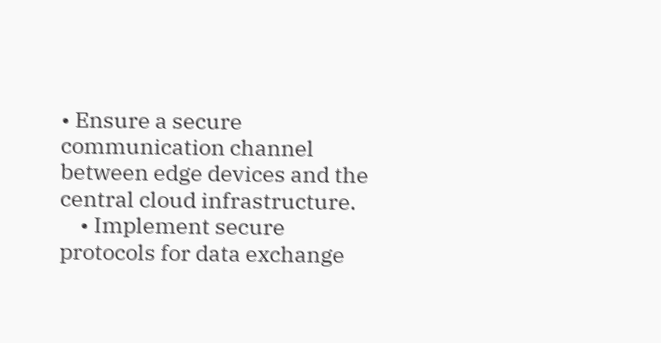• Ensure a secure communication channel between edge devices and the central cloud infrastructure.
    • Implement secure protocols for data exchange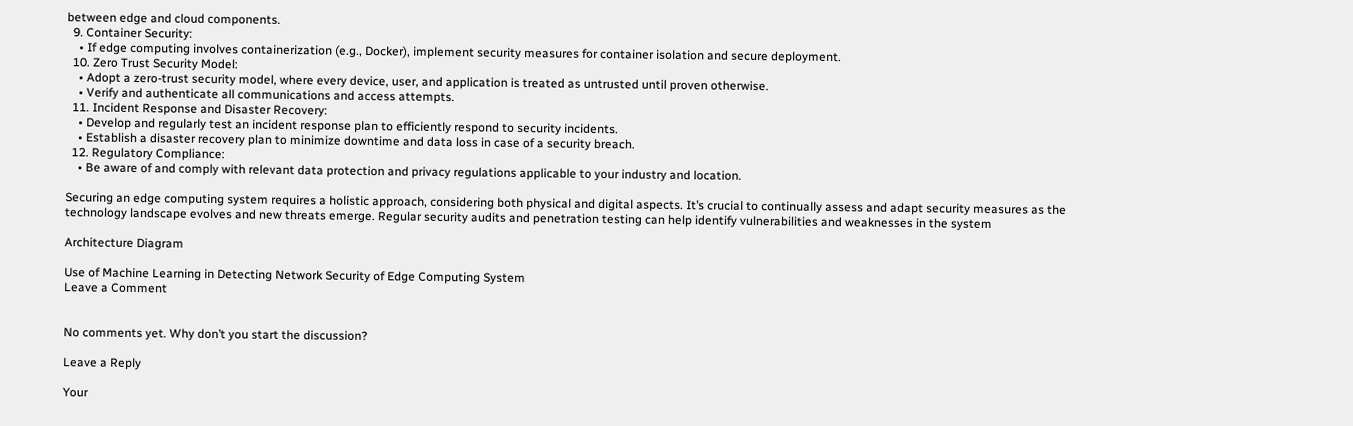between edge and cloud components.
  9. Container Security:
    • If edge computing involves containerization (e.g., Docker), implement security measures for container isolation and secure deployment.
  10. Zero Trust Security Model:
    • Adopt a zero-trust security model, where every device, user, and application is treated as untrusted until proven otherwise.
    • Verify and authenticate all communications and access attempts.
  11. Incident Response and Disaster Recovery:
    • Develop and regularly test an incident response plan to efficiently respond to security incidents.
    • Establish a disaster recovery plan to minimize downtime and data loss in case of a security breach.
  12. Regulatory Compliance:
    • Be aware of and comply with relevant data protection and privacy regulations applicable to your industry and location.

Securing an edge computing system requires a holistic approach, considering both physical and digital aspects. It’s crucial to continually assess and adapt security measures as the technology landscape evolves and new threats emerge. Regular security audits and penetration testing can help identify vulnerabilities and weaknesses in the system

Architecture Diagram

Use of Machine Learning in Detecting Network Security of Edge Computing System
Leave a Comment


No comments yet. Why don’t you start the discussion?

Leave a Reply

Your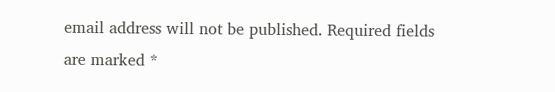email address will not be published. Required fields are marked *